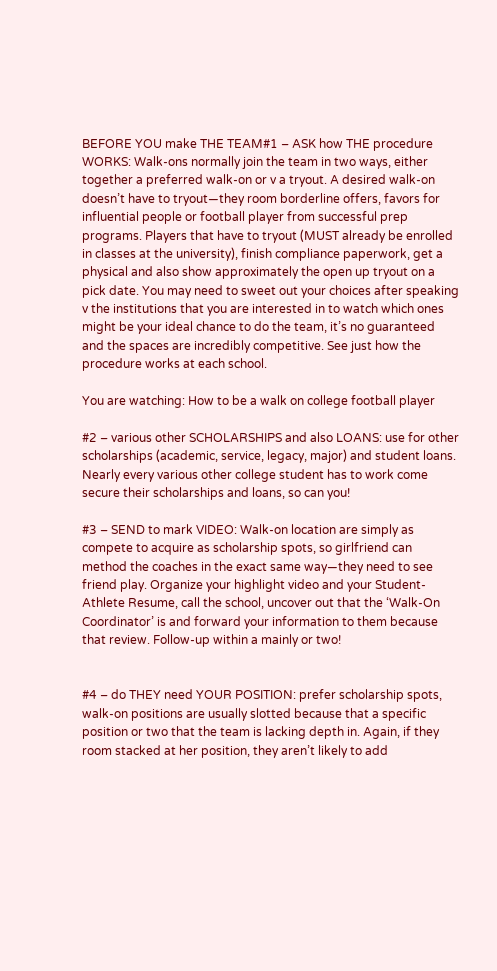BEFORE YOU make THE TEAM#1 – ASK how THE procedure WORKS: Walk-ons normally join the team in two ways, either together a preferred walk-on or v a tryout. A desired walk-on doesn’t have to tryout—they room borderline offers, favors for influential people or football player from successful prep programs. Players that have to tryout (MUST already be enrolled in classes at the university), finish compliance paperwork, get a physical and also show approximately the open up tryout on a pick date. You may need to sweet out your choices after speaking v the institutions that you are interested in to watch which ones might be your ideal chance to do the team, it’s no guaranteed and the spaces are incredibly competitive. See just how the procedure works at each school.

You are watching: How to be a walk on college football player

#2 – various other SCHOLARSHIPS and also LOANS: use for other scholarships (academic, service, legacy, major) and student loans. Nearly every various other college student has to work come secure their scholarships and loans, so can you!

#3 – SEND to mark VIDEO: Walk-on location are simply as compete to acquire as scholarship spots, so girlfriend can method the coaches in the exact same way—they need to see friend play. Organize your highlight video and your Student-Athlete Resume, call the school, uncover out that the ‘Walk-On Coordinator’ is and forward your information to them because that review. Follow-up within a mainly or two!


#4 – do THEY need YOUR POSITION: prefer scholarship spots, walk-on positions are usually slotted because that a specific position or two that the team is lacking depth in. Again, if they room stacked at her position, they aren’t likely to add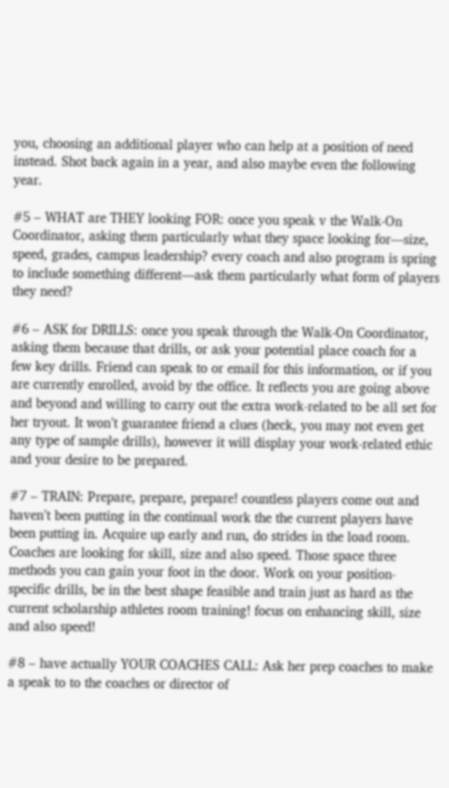you, choosing an additional player who can help at a position of need instead. Shot back again in a year, and also maybe even the following year.

#5 – WHAT are THEY looking FOR: once you speak v the Walk-On Coordinator, asking them particularly what they space looking for—size, speed, grades, campus leadership? every coach and also program is spring to include something different—ask them particularly what form of players they need?

#6 – ASK for DRILLS: once you speak through the Walk-On Coordinator, asking them because that drills, or ask your potential place coach for a few key drills. Friend can speak to or email for this information, or if you are currently enrolled, avoid by the office. It reflects you are going above and beyond and willing to carry out the extra work-related to be all set for her tryout. It won’t guarantee friend a clues (heck, you may not even get any type of sample drills), however it will display your work-related ethic and your desire to be prepared.

#7 – TRAIN: Prepare, prepare, prepare! countless players come out and haven’t been putting in the continual work the the current players have been putting in. Acquire up early and run, do strides in the load room. Coaches are looking for skill, size and also speed. Those space three methods you can gain your foot in the door. Work on your position-specific drills, be in the best shape feasible and train just as hard as the current scholarship athletes room training! focus on enhancing skill, size and also speed!

#8 – have actually YOUR COACHES CALL: Ask her prep coaches to make a speak to to the coaches or director of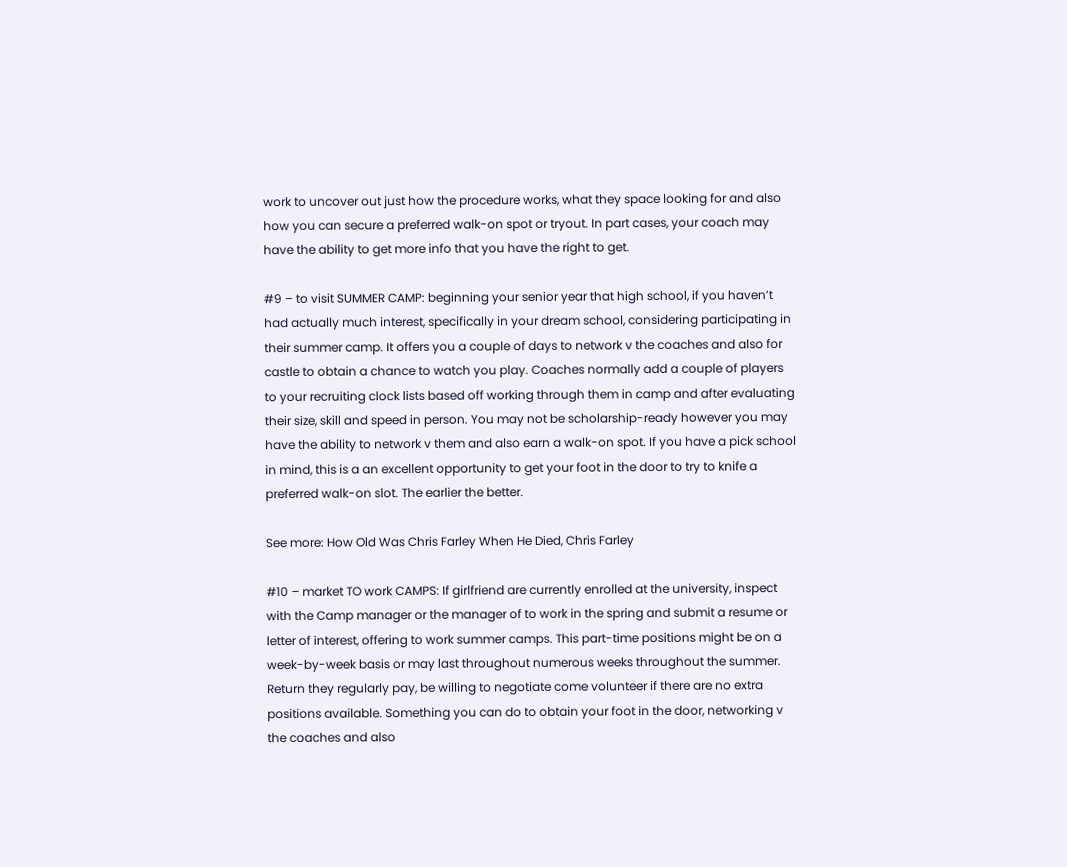work to uncover out just how the procedure works, what they space looking for and also how you can secure a preferred walk-on spot or tryout. In part cases, your coach may have the ability to get more info that you have the right to get.

#9 – to visit SUMMER CAMP: beginning your senior year that high school, if you haven’t had actually much interest, specifically in your dream school, considering participating in their summer camp. It offers you a couple of days to network v the coaches and also for castle to obtain a chance to watch you play. Coaches normally add a couple of players to your recruiting clock lists based off working through them in camp and after evaluating their size, skill and speed in person. You may not be scholarship-ready however you may have the ability to network v them and also earn a walk-on spot. If you have a pick school in mind, this is a an excellent opportunity to get your foot in the door to try to knife a preferred walk-on slot. The earlier the better.

See more: How Old Was Chris Farley When He Died, Chris Farley

#10 – market TO work CAMPS: If girlfriend are currently enrolled at the university, inspect with the Camp manager or the manager of to work in the spring and submit a resume or letter of interest, offering to work summer camps. This part-time positions might be on a week-by-week basis or may last throughout numerous weeks throughout the summer. Return they regularly pay, be willing to negotiate come volunteer if there are no extra positions available. Something you can do to obtain your foot in the door, networking v the coaches and also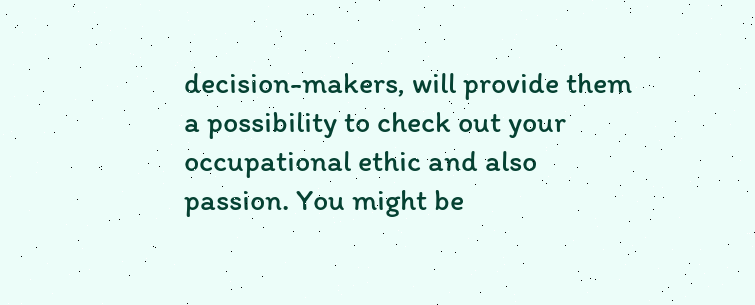decision-makers, will provide them a possibility to check out your occupational ethic and also passion. You might be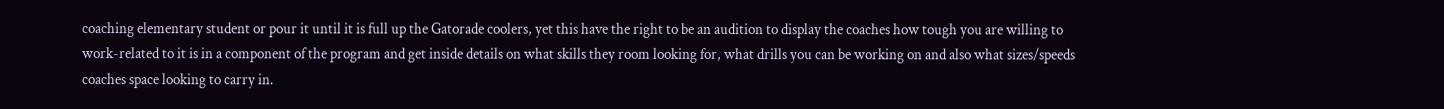coaching elementary student or pour it until it is full up the Gatorade coolers, yet this have the right to be an audition to display the coaches how tough you are willing to work-related to it is in a component of the program and get inside details on what skills they room looking for, what drills you can be working on and also what sizes/speeds coaches space looking to carry in.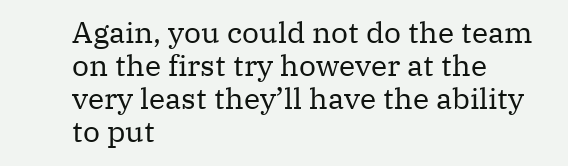Again, you could not do the team on the first try however at the very least they’ll have the ability to put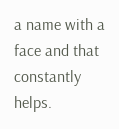a name with a face and that constantly helps.